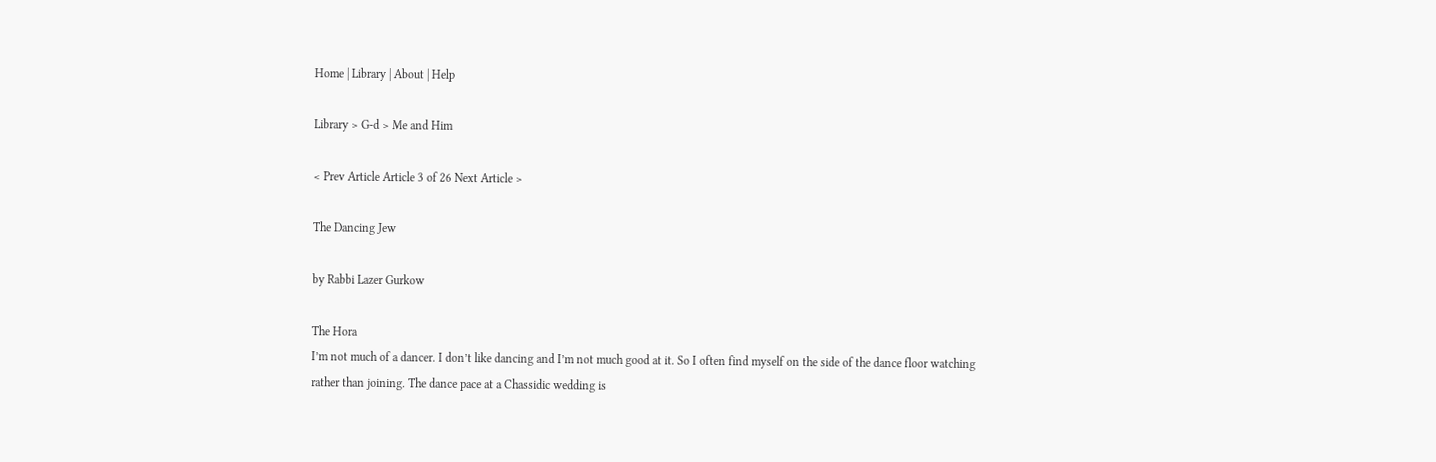Home | Library | About | Help

Library > G-d > Me and Him

< Prev Article Article 3 of 26 Next Article >

The Dancing Jew

by Rabbi Lazer Gurkow

The Hora
I’m not much of a dancer. I don’t like dancing and I’m not much good at it. So I often find myself on the side of the dance floor watching rather than joining. The dance pace at a Chassidic wedding is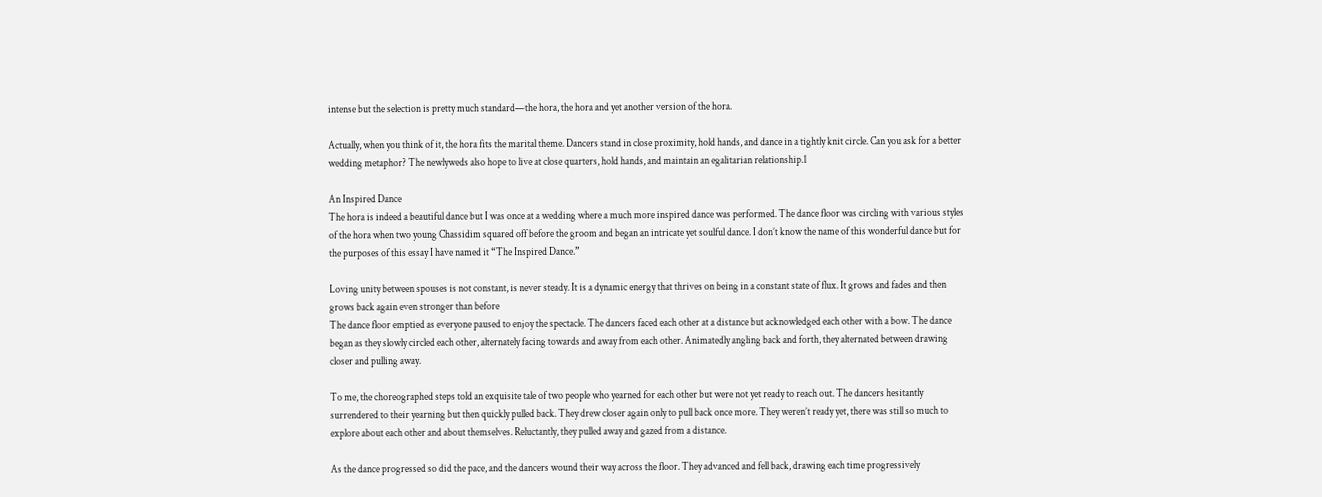intense but the selection is pretty much standard—the hora, the hora and yet another version of the hora.

Actually, when you think of it, the hora fits the marital theme. Dancers stand in close proximity, hold hands, and dance in a tightly knit circle. Can you ask for a better wedding metaphor? The newlyweds also hope to live at close quarters, hold hands, and maintain an egalitarian relationship.1

An Inspired Dance
The hora is indeed a beautiful dance but I was once at a wedding where a much more inspired dance was performed. The dance floor was circling with various styles of the hora when two young Chassidim squared off before the groom and began an intricate yet soulful dance. I don’t know the name of this wonderful dance but for the purposes of this essay I have named it “The Inspired Dance.”

Loving unity between spouses is not constant, is never steady. It is a dynamic energy that thrives on being in a constant state of flux. It grows and fades and then grows back again even stronger than before
The dance floor emptied as everyone paused to enjoy the spectacle. The dancers faced each other at a distance but acknowledged each other with a bow. The dance began as they slowly circled each other, alternately facing towards and away from each other. Animatedly angling back and forth, they alternated between drawing closer and pulling away.

To me, the choreographed steps told an exquisite tale of two people who yearned for each other but were not yet ready to reach out. The dancers hesitantly surrendered to their yearning but then quickly pulled back. They drew closer again only to pull back once more. They weren’t ready yet, there was still so much to explore about each other and about themselves. Reluctantly, they pulled away and gazed from a distance.

As the dance progressed so did the pace, and the dancers wound their way across the floor. They advanced and fell back, drawing each time progressively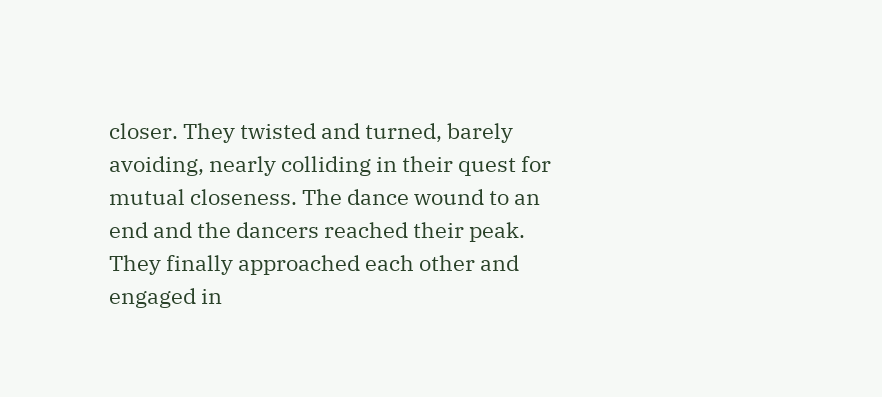closer. They twisted and turned, barely avoiding, nearly colliding in their quest for mutual closeness. The dance wound to an end and the dancers reached their peak. They finally approached each other and engaged in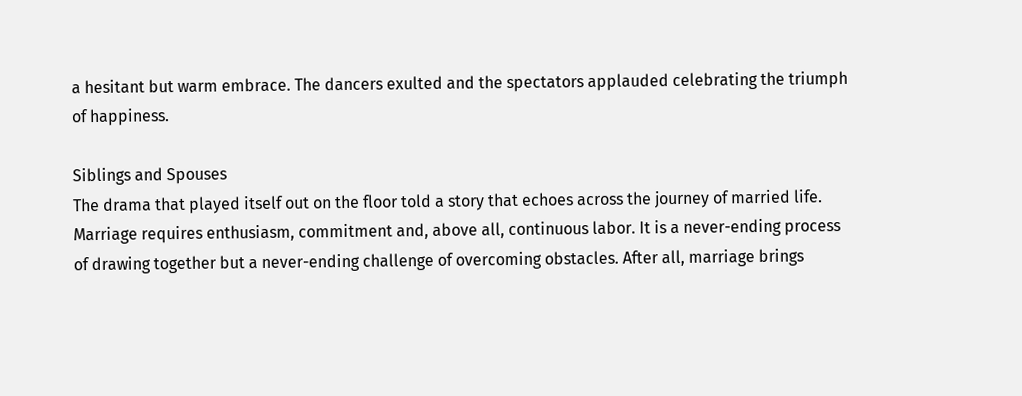a hesitant but warm embrace. The dancers exulted and the spectators applauded celebrating the triumph of happiness.

Siblings and Spouses
The drama that played itself out on the floor told a story that echoes across the journey of married life. Marriage requires enthusiasm, commitment and, above all, continuous labor. It is a never-ending process of drawing together but a never-ending challenge of overcoming obstacles. After all, marriage brings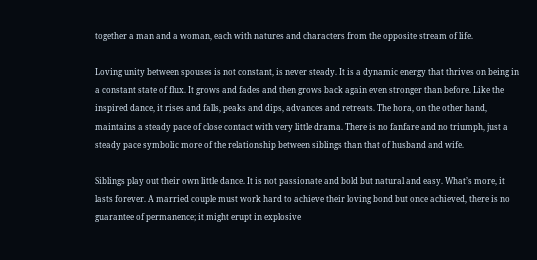together a man and a woman, each with natures and characters from the opposite stream of life.

Loving unity between spouses is not constant, is never steady. It is a dynamic energy that thrives on being in a constant state of flux. It grows and fades and then grows back again even stronger than before. Like the inspired dance, it rises and falls, peaks and dips, advances and retreats. The hora, on the other hand, maintains a steady pace of close contact with very little drama. There is no fanfare and no triumph, just a steady pace symbolic more of the relationship between siblings than that of husband and wife.

Siblings play out their own little dance. It is not passionate and bold but natural and easy. What’s more, it lasts forever. A married couple must work hard to achieve their loving bond but once achieved, there is no guarantee of permanence; it might erupt in explosive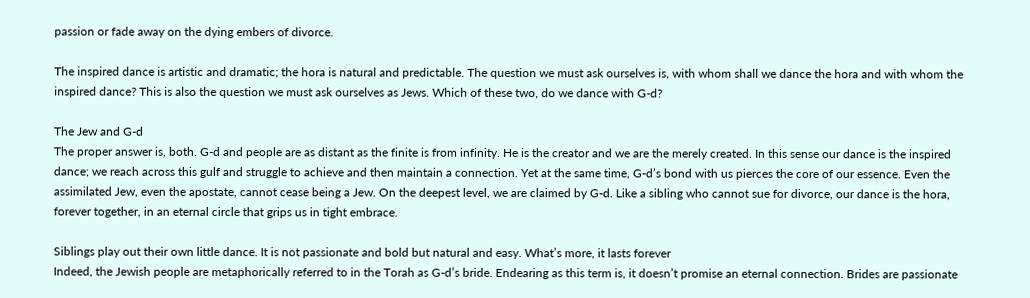passion or fade away on the dying embers of divorce.

The inspired dance is artistic and dramatic; the hora is natural and predictable. The question we must ask ourselves is, with whom shall we dance the hora and with whom the inspired dance? This is also the question we must ask ourselves as Jews. Which of these two, do we dance with G-d?

The Jew and G-d
The proper answer is, both. G-d and people are as distant as the finite is from infinity. He is the creator and we are the merely created. In this sense our dance is the inspired dance; we reach across this gulf and struggle to achieve and then maintain a connection. Yet at the same time, G-d’s bond with us pierces the core of our essence. Even the assimilated Jew, even the apostate, cannot cease being a Jew. On the deepest level, we are claimed by G-d. Like a sibling who cannot sue for divorce, our dance is the hora, forever together, in an eternal circle that grips us in tight embrace.

Siblings play out their own little dance. It is not passionate and bold but natural and easy. What’s more, it lasts forever
Indeed, the Jewish people are metaphorically referred to in the Torah as G-d’s bride. Endearing as this term is, it doesn’t promise an eternal connection. Brides are passionate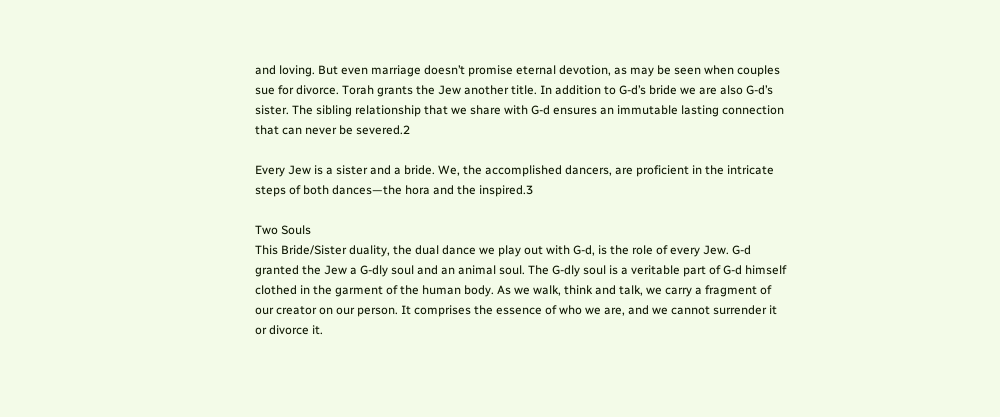and loving. But even marriage doesn’t promise eternal devotion, as may be seen when couples sue for divorce. Torah grants the Jew another title. In addition to G-d’s bride we are also G-d’s sister. The sibling relationship that we share with G-d ensures an immutable lasting connection that can never be severed.2

Every Jew is a sister and a bride. We, the accomplished dancers, are proficient in the intricate steps of both dances—the hora and the inspired.3

Two Souls
This Bride/Sister duality, the dual dance we play out with G-d, is the role of every Jew. G-d granted the Jew a G-dly soul and an animal soul. The G-dly soul is a veritable part of G-d himself clothed in the garment of the human body. As we walk, think and talk, we carry a fragment of our creator on our person. It comprises the essence of who we are, and we cannot surrender it or divorce it.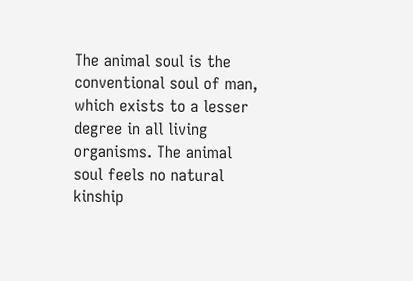The animal soul is the conventional soul of man, which exists to a lesser degree in all living organisms. The animal soul feels no natural kinship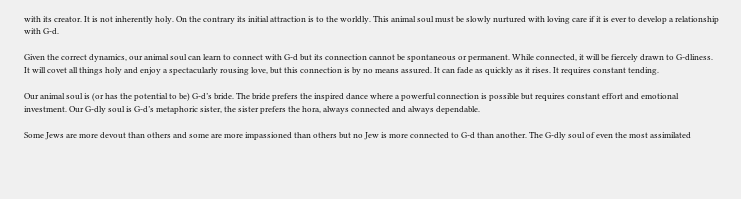with its creator. It is not inherently holy. On the contrary its initial attraction is to the worldly. This animal soul must be slowly nurtured with loving care if it is ever to develop a relationship with G-d.

Given the correct dynamics, our animal soul can learn to connect with G-d but its connection cannot be spontaneous or permanent. While connected, it will be fiercely drawn to G-dliness. It will covet all things holy and enjoy a spectacularly rousing love, but this connection is by no means assured. It can fade as quickly as it rises. It requires constant tending.

Our animal soul is (or has the potential to be) G-d’s bride. The bride prefers the inspired dance where a powerful connection is possible but requires constant effort and emotional investment. Our G-dly soul is G-d’s metaphoric sister, the sister prefers the hora, always connected and always dependable.

Some Jews are more devout than others and some are more impassioned than others but no Jew is more connected to G-d than another. The G-dly soul of even the most assimilated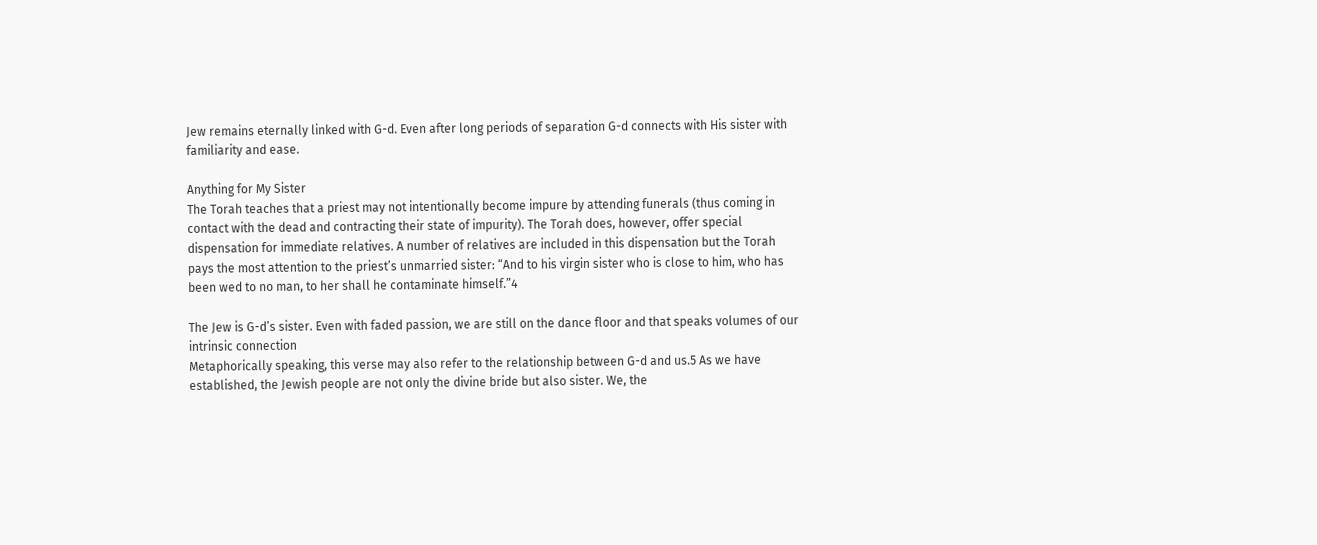Jew remains eternally linked with G-d. Even after long periods of separation G-d connects with His sister with familiarity and ease.

Anything for My Sister
The Torah teaches that a priest may not intentionally become impure by attending funerals (thus coming in contact with the dead and contracting their state of impurity). The Torah does, however, offer special dispensation for immediate relatives. A number of relatives are included in this dispensation but the Torah pays the most attention to the priest’s unmarried sister: “And to his virgin sister who is close to him, who has been wed to no man, to her shall he contaminate himself.”4

The Jew is G-d’s sister. Even with faded passion, we are still on the dance floor and that speaks volumes of our intrinsic connection
Metaphorically speaking, this verse may also refer to the relationship between G-d and us.5 As we have established, the Jewish people are not only the divine bride but also sister. We, the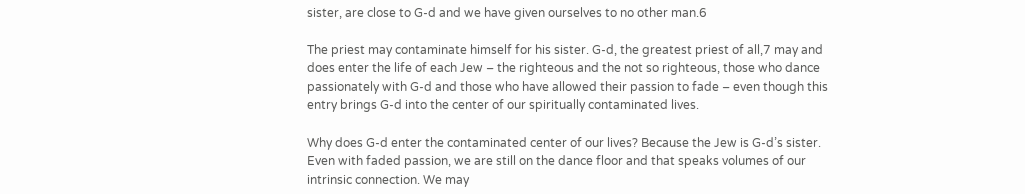sister, are close to G-d and we have given ourselves to no other man.6

The priest may contaminate himself for his sister. G-d, the greatest priest of all,7 may and does enter the life of each Jew – the righteous and the not so righteous, those who dance passionately with G-d and those who have allowed their passion to fade – even though this entry brings G-d into the center of our spiritually contaminated lives.

Why does G-d enter the contaminated center of our lives? Because the Jew is G-d’s sister. Even with faded passion, we are still on the dance floor and that speaks volumes of our intrinsic connection. We may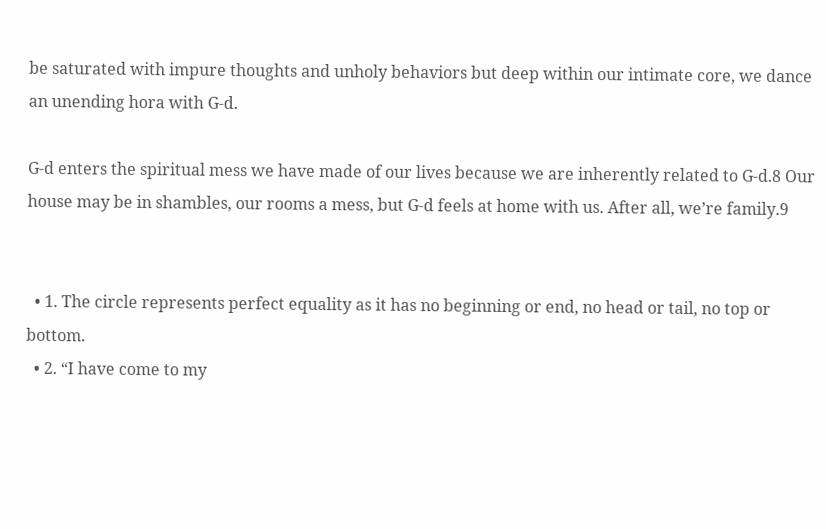be saturated with impure thoughts and unholy behaviors but deep within our intimate core, we dance an unending hora with G-d.

G-d enters the spiritual mess we have made of our lives because we are inherently related to G-d.8 Our house may be in shambles, our rooms a mess, but G-d feels at home with us. After all, we’re family.9


  • 1. The circle represents perfect equality as it has no beginning or end, no head or tail, no top or bottom.
  • 2. “I have come to my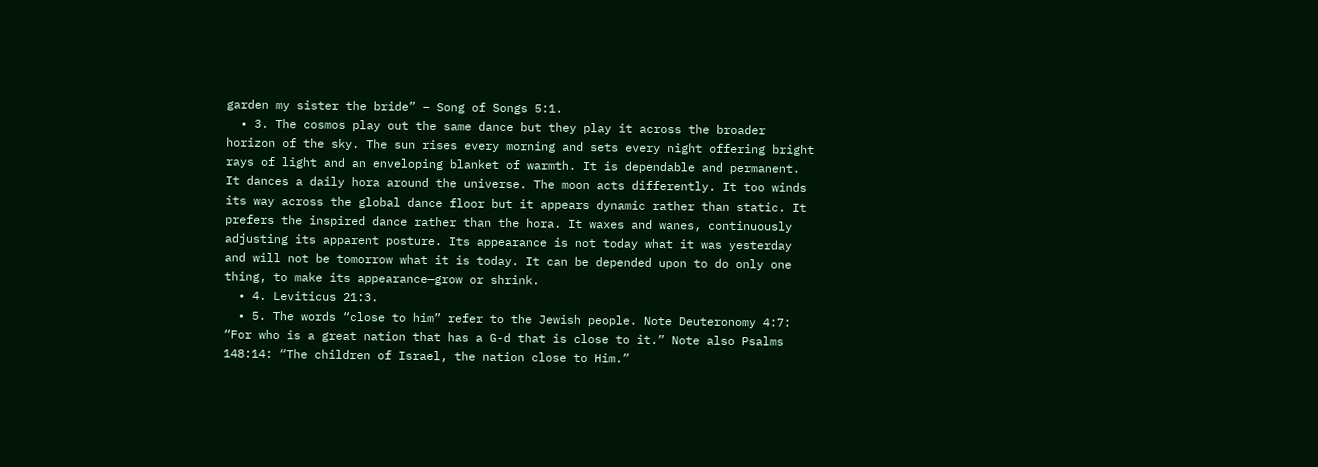garden my sister the bride” – Song of Songs 5:1.
  • 3. The cosmos play out the same dance but they play it across the broader horizon of the sky. The sun rises every morning and sets every night offering bright rays of light and an enveloping blanket of warmth. It is dependable and permanent. It dances a daily hora around the universe. The moon acts differently. It too winds its way across the global dance floor but it appears dynamic rather than static. It prefers the inspired dance rather than the hora. It waxes and wanes, continuously adjusting its apparent posture. Its appearance is not today what it was yesterday and will not be tomorrow what it is today. It can be depended upon to do only one thing, to make its appearance—grow or shrink.
  • 4. Leviticus 21:3.
  • 5. The words “close to him” refer to the Jewish people. Note Deuteronomy 4:7: “For who is a great nation that has a G-d that is close to it.” Note also Psalms 148:14: “The children of Israel, the nation close to Him.”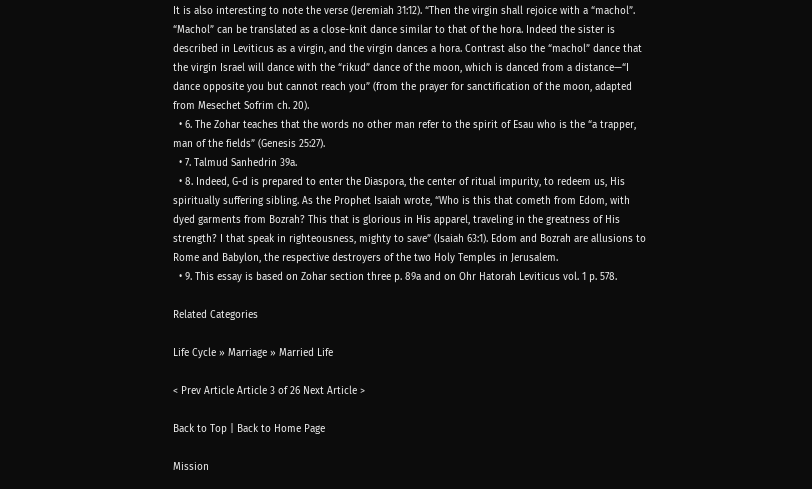It is also interesting to note the verse (Jeremiah 31:12). “Then the virgin shall rejoice with a “machol”. “Machol” can be translated as a close-knit dance similar to that of the hora. Indeed the sister is described in Leviticus as a virgin, and the virgin dances a hora. Contrast also the “machol” dance that the virgin Israel will dance with the “rikud” dance of the moon, which is danced from a distance—“I dance opposite you but cannot reach you” (from the prayer for sanctification of the moon, adapted from Mesechet Sofrim ch. 20).
  • 6. The Zohar teaches that the words no other man refer to the spirit of Esau who is the “a trapper, man of the fields” (Genesis 25:27).
  • 7. Talmud Sanhedrin 39a.
  • 8. Indeed, G-d is prepared to enter the Diaspora, the center of ritual impurity, to redeem us, His spiritually suffering sibling. As the Prophet Isaiah wrote, “Who is this that cometh from Edom, with dyed garments from Bozrah? This that is glorious in His apparel, traveling in the greatness of His strength? I that speak in righteousness, mighty to save” (Isaiah 63:1). Edom and Bozrah are allusions to Rome and Babylon, the respective destroyers of the two Holy Temples in Jerusalem.
  • 9. This essay is based on Zohar section three p. 89a and on Ohr Hatorah Leviticus vol. 1 p. 578.

Related Categories

Life Cycle » Marriage » Married Life

< Prev Article Article 3 of 26 Next Article >

Back to Top | Back to Home Page

Mission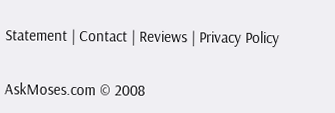Statement | Contact | Reviews | Privacy Policy

AskMoses.com © 2008